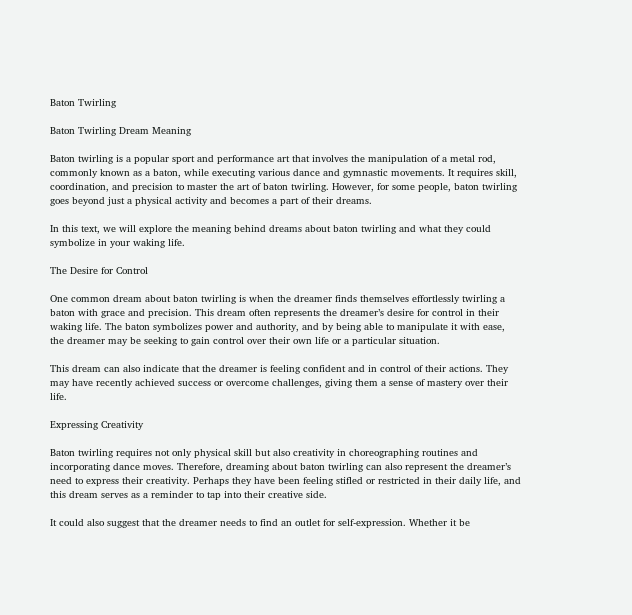Baton Twirling

Baton Twirling Dream Meaning

Baton twirling is a popular sport and performance art that involves the manipulation of a metal rod, commonly known as a baton, while executing various dance and gymnastic movements. It requires skill, coordination, and precision to master the art of baton twirling. However, for some people, baton twirling goes beyond just a physical activity and becomes a part of their dreams.

In this text, we will explore the meaning behind dreams about baton twirling and what they could symbolize in your waking life.

The Desire for Control

One common dream about baton twirling is when the dreamer finds themselves effortlessly twirling a baton with grace and precision. This dream often represents the dreamer’s desire for control in their waking life. The baton symbolizes power and authority, and by being able to manipulate it with ease, the dreamer may be seeking to gain control over their own life or a particular situation.

This dream can also indicate that the dreamer is feeling confident and in control of their actions. They may have recently achieved success or overcome challenges, giving them a sense of mastery over their life.

Expressing Creativity

Baton twirling requires not only physical skill but also creativity in choreographing routines and incorporating dance moves. Therefore, dreaming about baton twirling can also represent the dreamer’s need to express their creativity. Perhaps they have been feeling stifled or restricted in their daily life, and this dream serves as a reminder to tap into their creative side.

It could also suggest that the dreamer needs to find an outlet for self-expression. Whether it be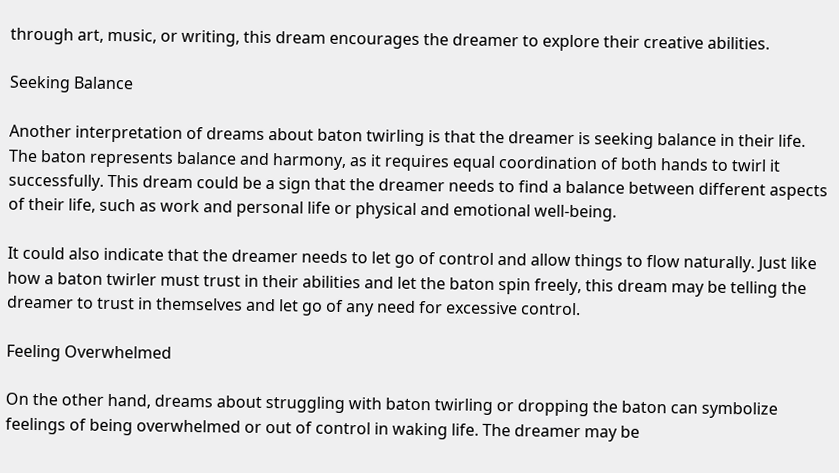through art, music, or writing, this dream encourages the dreamer to explore their creative abilities.

Seeking Balance

Another interpretation of dreams about baton twirling is that the dreamer is seeking balance in their life. The baton represents balance and harmony, as it requires equal coordination of both hands to twirl it successfully. This dream could be a sign that the dreamer needs to find a balance between different aspects of their life, such as work and personal life or physical and emotional well-being.

It could also indicate that the dreamer needs to let go of control and allow things to flow naturally. Just like how a baton twirler must trust in their abilities and let the baton spin freely, this dream may be telling the dreamer to trust in themselves and let go of any need for excessive control.

Feeling Overwhelmed

On the other hand, dreams about struggling with baton twirling or dropping the baton can symbolize feelings of being overwhelmed or out of control in waking life. The dreamer may be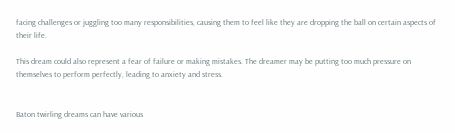facing challenges or juggling too many responsibilities, causing them to feel like they are dropping the ball on certain aspects of their life.

This dream could also represent a fear of failure or making mistakes. The dreamer may be putting too much pressure on themselves to perform perfectly, leading to anxiety and stress.


Baton twirling dreams can have various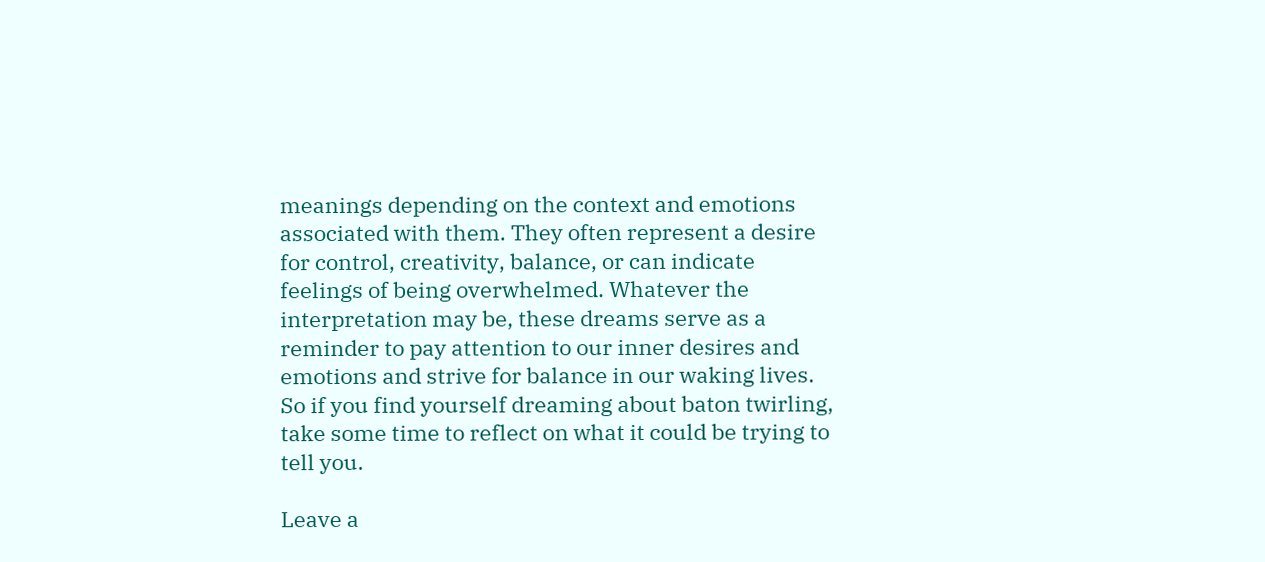meanings depending on the context and emotions associated with them. They often represent a desire for control, creativity, balance, or can indicate feelings of being overwhelmed. Whatever the interpretation may be, these dreams serve as a reminder to pay attention to our inner desires and emotions and strive for balance in our waking lives. So if you find yourself dreaming about baton twirling, take some time to reflect on what it could be trying to tell you.

Leave a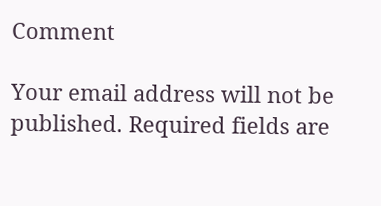Comment

Your email address will not be published. Required fields are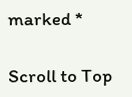marked *

Scroll to Top